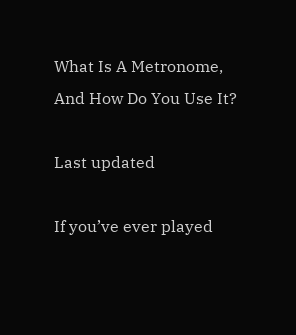What Is A Metronome, And How Do You Use It?

Last updated

If you’ve ever played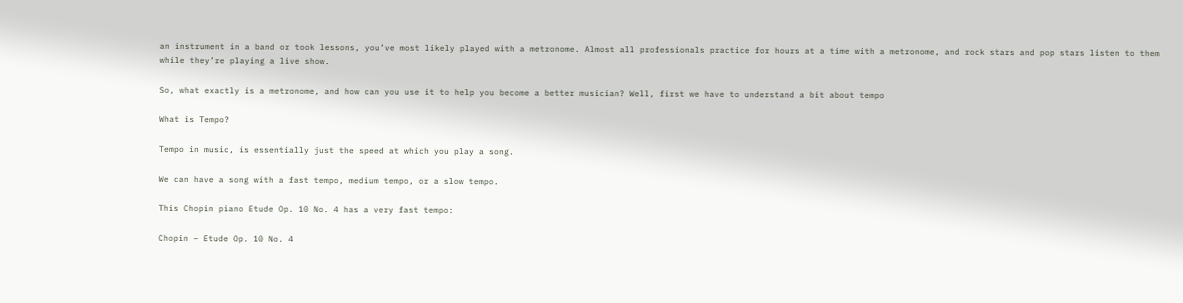an instrument in a band or took lessons, you’ve most likely played with a metronome. Almost all professionals practice for hours at a time with a metronome, and rock stars and pop stars listen to them while they’re playing a live show.

So, what exactly is a metronome, and how can you use it to help you become a better musician? Well, first we have to understand a bit about tempo

What is Tempo?

Tempo in music, is essentially just the speed at which you play a song.

We can have a song with a fast tempo, medium tempo, or a slow tempo.

This Chopin piano Etude Op. 10 No. 4 has a very fast tempo:

Chopin – Etude Op. 10 No. 4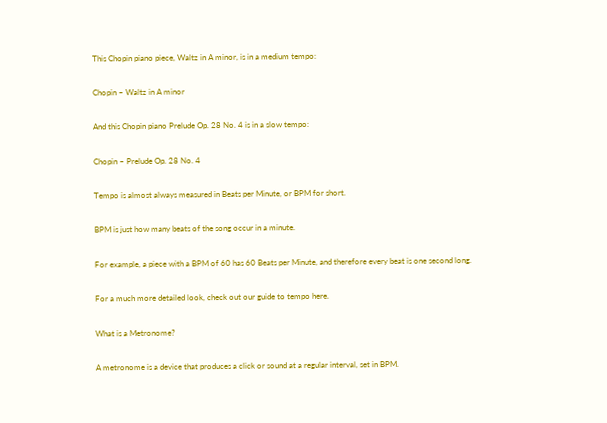This Chopin piano piece, Waltz in A minor, is in a medium tempo:

Chopin – Waltz in A minor

And this Chopin piano Prelude Op. 28 No. 4 is in a slow tempo:

Chopin – Prelude Op. 28 No. 4

Tempo is almost always measured in Beats per Minute, or BPM for short.

BPM is just how many beats of the song occur in a minute.

For example, a piece with a BPM of 60 has 60 Beats per Minute, and therefore every beat is one second long.

For a much more detailed look, check out our guide to tempo here.

What is a Metronome?

A metronome is a device that produces a click or sound at a regular interval, set in BPM.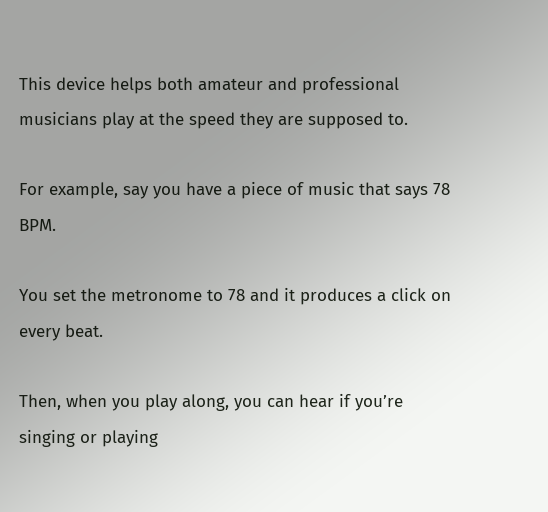This device helps both amateur and professional musicians play at the speed they are supposed to.

For example, say you have a piece of music that says 78 BPM.

You set the metronome to 78 and it produces a click on every beat.

Then, when you play along, you can hear if you’re singing or playing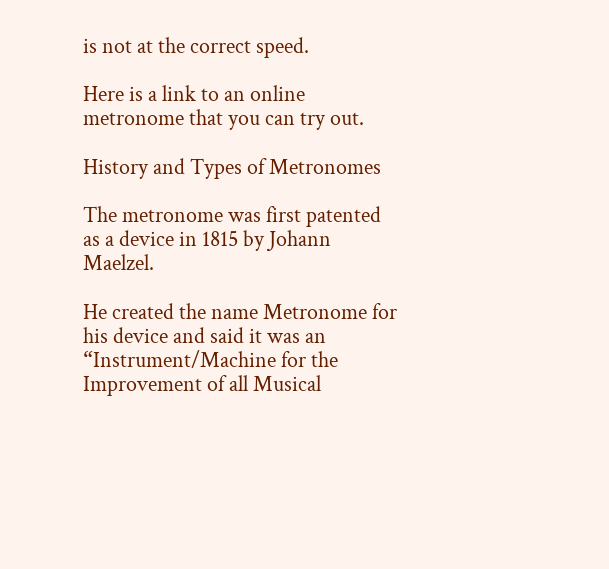is not at the correct speed.

Here is a link to an online metronome that you can try out.

History and Types of Metronomes

The metronome was first patented as a device in 1815 by Johann Maelzel.

He created the name Metronome for his device and said it was an “Instrument/Machine for the Improvement of all Musical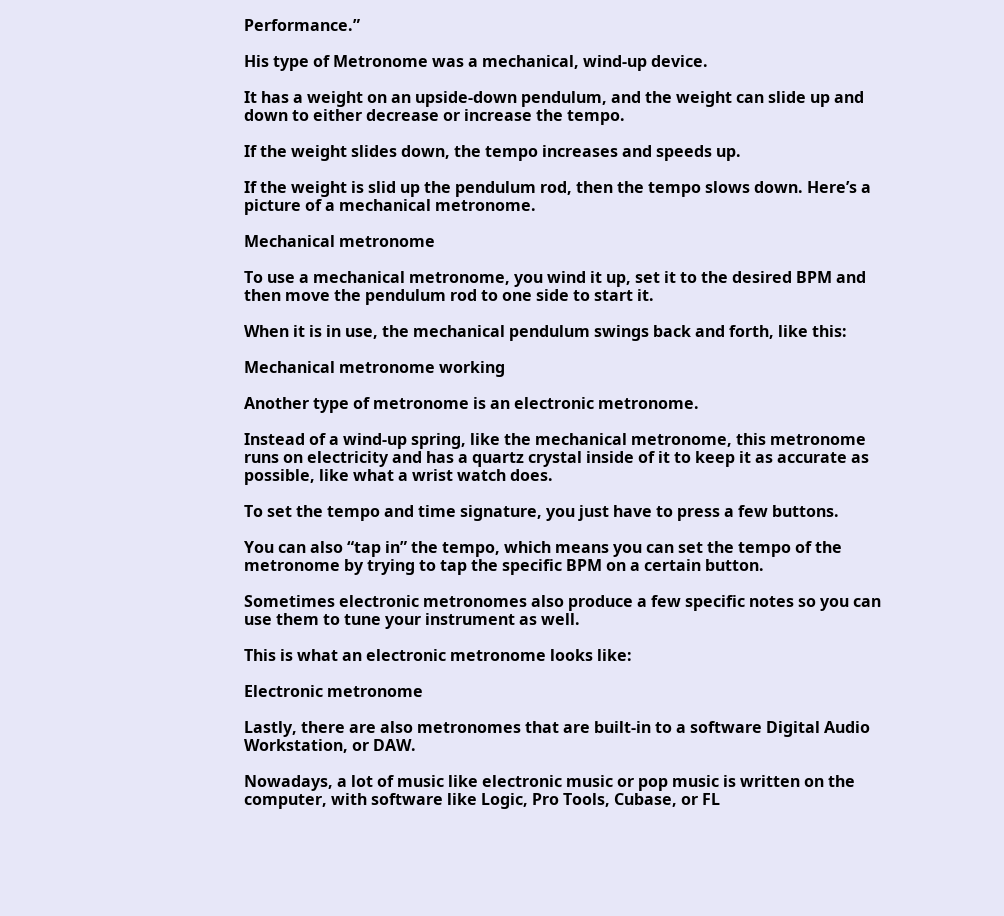Performance.”

His type of Metronome was a mechanical, wind-up device.

It has a weight on an upside-down pendulum, and the weight can slide up and down to either decrease or increase the tempo.

If the weight slides down, the tempo increases and speeds up.

If the weight is slid up the pendulum rod, then the tempo slows down. Here’s a picture of a mechanical metronome.

Mechanical metronome

To use a mechanical metronome, you wind it up, set it to the desired BPM and then move the pendulum rod to one side to start it.

When it is in use, the mechanical pendulum swings back and forth, like this:

Mechanical metronome working

Another type of metronome is an electronic metronome.

Instead of a wind-up spring, like the mechanical metronome, this metronome runs on electricity and has a quartz crystal inside of it to keep it as accurate as possible, like what a wrist watch does.

To set the tempo and time signature, you just have to press a few buttons.

You can also “tap in” the tempo, which means you can set the tempo of the metronome by trying to tap the specific BPM on a certain button.

Sometimes electronic metronomes also produce a few specific notes so you can use them to tune your instrument as well.

This is what an electronic metronome looks like:

Electronic metronome

Lastly, there are also metronomes that are built-in to a software Digital Audio Workstation, or DAW.

Nowadays, a lot of music like electronic music or pop music is written on the computer, with software like Logic, Pro Tools, Cubase, or FL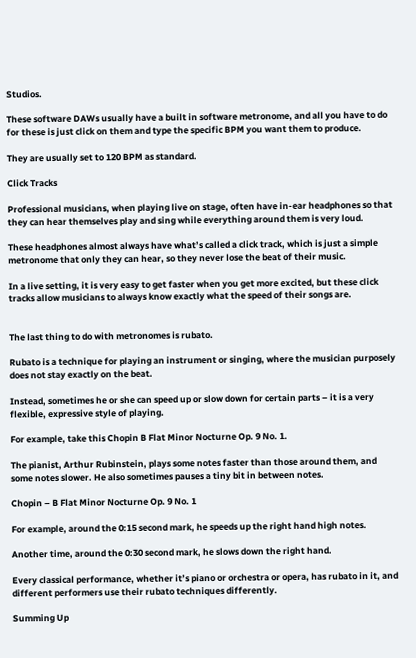Studios.

These software DAWs usually have a built in software metronome, and all you have to do for these is just click on them and type the specific BPM you want them to produce.

They are usually set to 120 BPM as standard.

Click Tracks

Professional musicians, when playing live on stage, often have in-ear headphones so that they can hear themselves play and sing while everything around them is very loud.

These headphones almost always have what’s called a click track, which is just a simple metronome that only they can hear, so they never lose the beat of their music.

In a live setting, it is very easy to get faster when you get more excited, but these click tracks allow musicians to always know exactly what the speed of their songs are.


The last thing to do with metronomes is rubato.

Rubato is a technique for playing an instrument or singing, where the musician purposely does not stay exactly on the beat.

Instead, sometimes he or she can speed up or slow down for certain parts – it is a very flexible, expressive style of playing.

For example, take this Chopin B Flat Minor Nocturne Op. 9 No. 1.

The pianist, Arthur Rubinstein, plays some notes faster than those around them, and some notes slower. He also sometimes pauses a tiny bit in between notes.

Chopin – B Flat Minor Nocturne Op. 9 No. 1

For example, around the 0:15 second mark, he speeds up the right hand high notes.

Another time, around the 0:30 second mark, he slows down the right hand.

Every classical performance, whether it’s piano or orchestra or opera, has rubato in it, and different performers use their rubato techniques differently.

Summing Up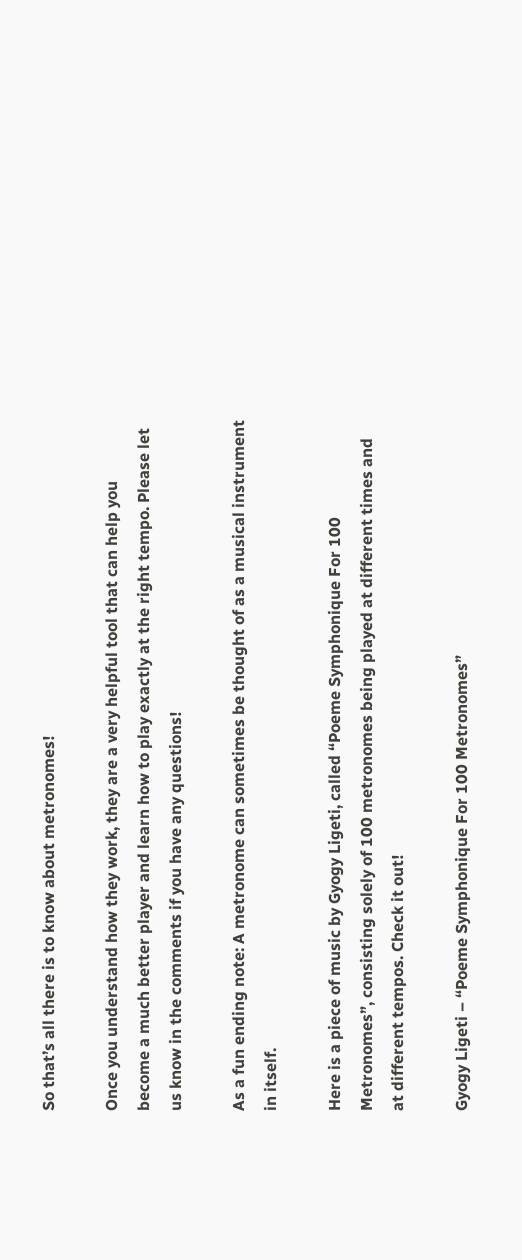So that’s all there is to know about metronomes!

Once you understand how they work, they are a very helpful tool that can help you become a much better player and learn how to play exactly at the right tempo. Please let us know in the comments if you have any questions!

As a fun ending note: A metronome can sometimes be thought of as a musical instrument in itself.

Here is a piece of music by Gyogy Ligeti, called “Poeme Symphonique For 100 Metronomes”, consisting solely of 100 metronomes being played at different times and at different tempos. Check it out!

Gyogy Ligeti – “Poeme Symphonique For 100 Metronomes”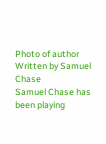Photo of author
Written by Samuel Chase
Samuel Chase has been playing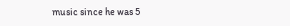music since he was 5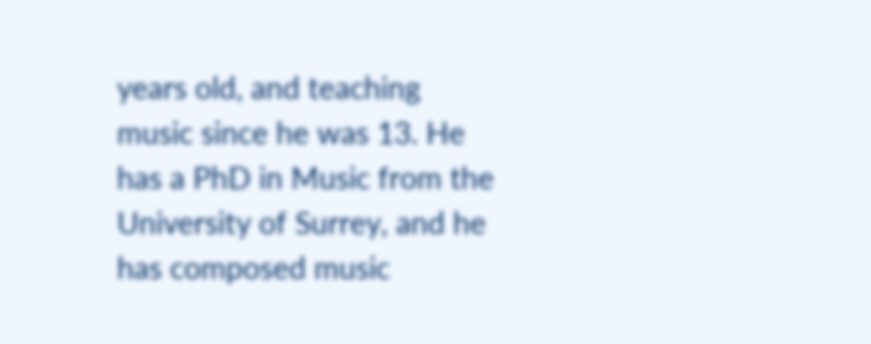years old, and teaching music since he was 13. He has a PhD in Music from the University of Surrey, and he has composed music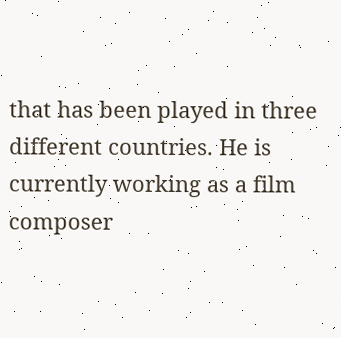that has been played in three different countries. He is currently working as a film composer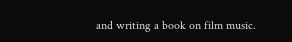and writing a book on film music.